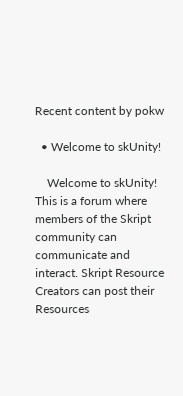Recent content by pokw

  • Welcome to skUnity!

    Welcome to skUnity! This is a forum where members of the Skript community can communicate and interact. Skript Resource Creators can post their Resources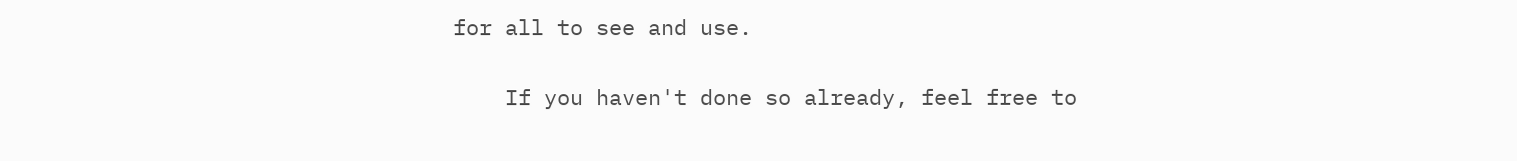for all to see and use.

    If you haven't done so already, feel free to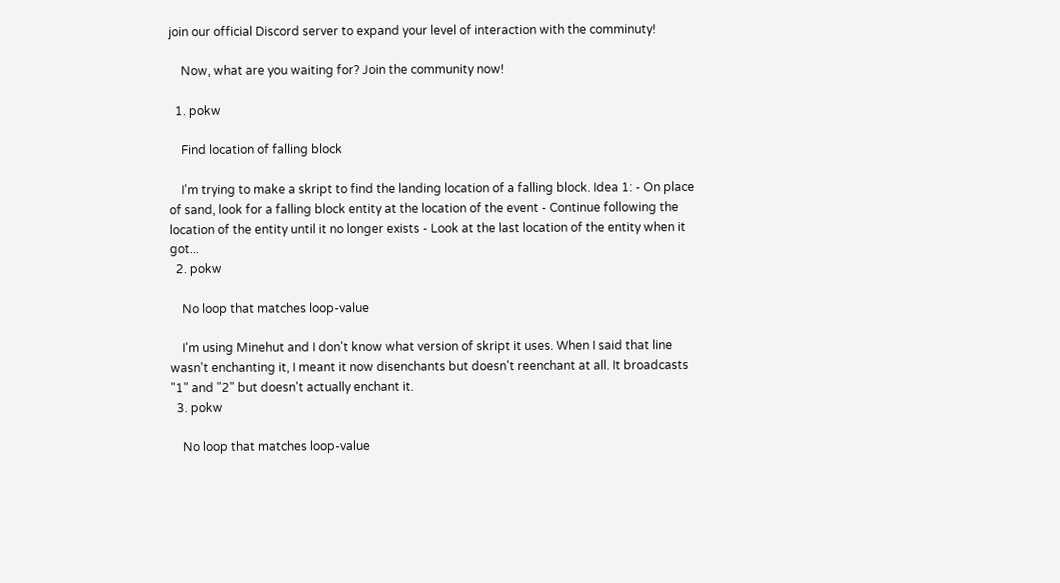join our official Discord server to expand your level of interaction with the comminuty!

    Now, what are you waiting for? Join the community now!

  1. pokw

    Find location of falling block

    I'm trying to make a skript to find the landing location of a falling block. Idea 1: - On place of sand, look for a falling block entity at the location of the event - Continue following the location of the entity until it no longer exists - Look at the last location of the entity when it got...
  2. pokw

    No loop that matches loop-value

    I'm using Minehut and I don't know what version of skript it uses. When I said that line wasn't enchanting it, I meant it now disenchants but doesn't reenchant at all. It broadcasts "1" and "2" but doesn't actually enchant it.
  3. pokw

    No loop that matches loop-value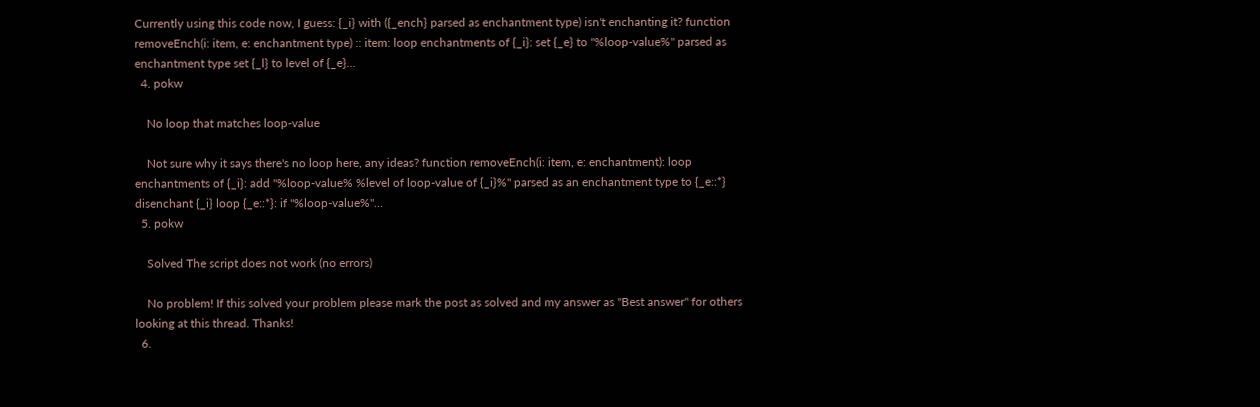Currently using this code now, I guess: {_i} with ({_ench} parsed as enchantment type) isn't enchanting it? function removeEnch(i: item, e: enchantment type) :: item: loop enchantments of {_i}: set {_e} to "%loop-value%" parsed as enchantment type set {_l} to level of {_e}...
  4. pokw

    No loop that matches loop-value

    Not sure why it says there's no loop here, any ideas? function removeEnch(i: item, e: enchantment): loop enchantments of {_i}: add "%loop-value% %level of loop-value of {_i}%" parsed as an enchantment type to {_e::*} disenchant {_i} loop {_e::*}: if "%loop-value%"...
  5. pokw

    Solved The script does not work (no errors)

    No problem! If this solved your problem please mark the post as solved and my answer as "Best answer" for others looking at this thread. Thanks!
  6.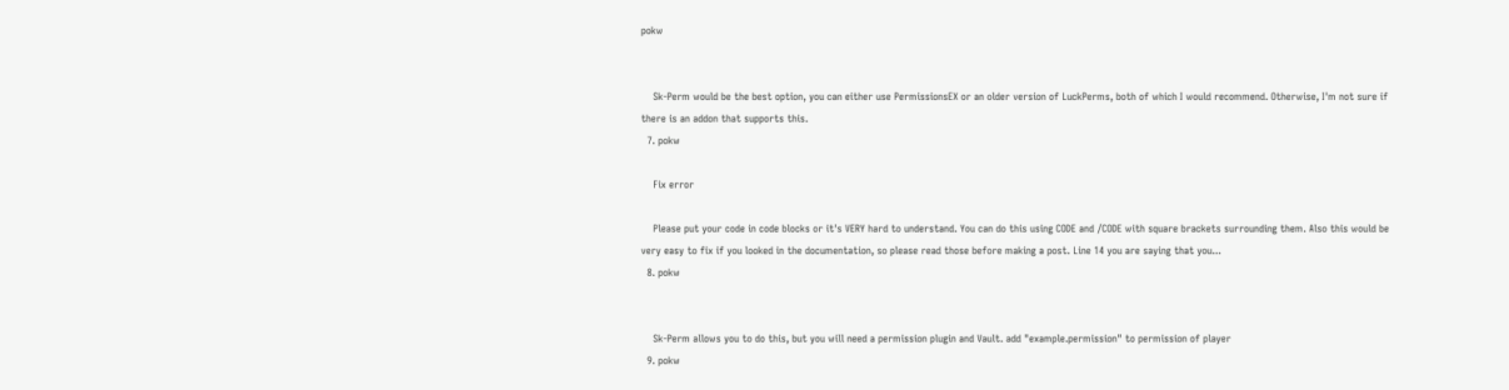pokw


    Sk-Perm would be the best option, you can either use PermissionsEX or an older version of LuckPerms, both of which I would recommend. Otherwise, I'm not sure if there is an addon that supports this.
  7. pokw

    Fix error

    Please put your code in code blocks or it's VERY hard to understand. You can do this using CODE and /CODE with square brackets surrounding them. Also this would be very easy to fix if you looked in the documentation, so please read those before making a post. Line 14 you are saying that you...
  8. pokw


    Sk-Perm allows you to do this, but you will need a permission plugin and Vault. add "example.permission" to permission of player
  9. pokw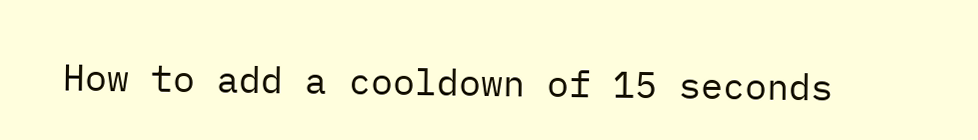How to add a cooldown of 15 seconds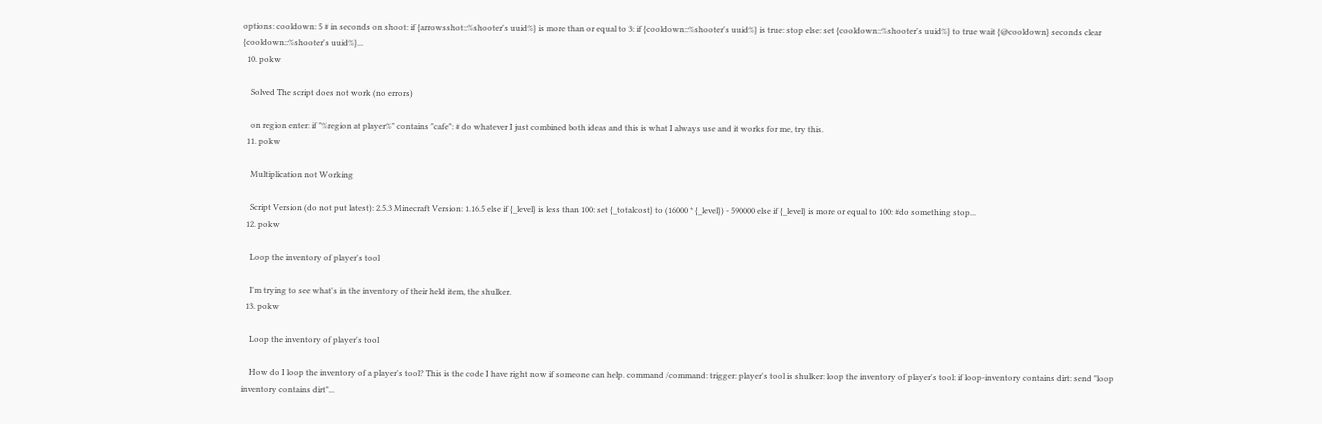options: cooldown: 5 # in seconds on shoot: if {arrowsshot::%shooter's uuid%} is more than or equal to 3: if {cooldown::%shooter's uuid%} is true: stop else: set {cooldown::%shooter's uuid%} to true wait {@cooldown} seconds clear {cooldown::%shooter's uuid%}...
  10. pokw

    Solved The script does not work (no errors)

    on region enter: if "%region at player%" contains "cafe": # do whatever I just combined both ideas and this is what I always use and it works for me, try this.
  11. pokw

    Multiplication not Working

    Script Version (do not put latest): 2.5.3 Minecraft Version: 1.16.5 else if {_level} is less than 100: set {_totalcost} to (16000 * {_level}) - 590000 else if {_level} is more or equal to 100: #do something stop...
  12. pokw

    Loop the inventory of player's tool

    I'm trying to see what's in the inventory of their held item, the shulker.
  13. pokw

    Loop the inventory of player's tool

    How do I loop the inventory of a player's tool? This is the code I have right now if someone can help. command /command: trigger: player's tool is shulker: loop the inventory of player's tool: if loop-inventory contains dirt: send "loop inventory contains dirt"...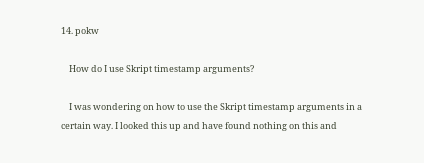14. pokw

    How do I use Skript timestamp arguments?

    I was wondering on how to use the Skript timestamp arguments in a certain way. I looked this up and have found nothing on this and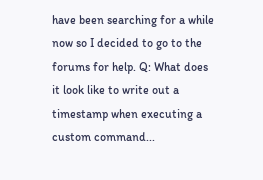have been searching for a while now so I decided to go to the forums for help. Q: What does it look like to write out a timestamp when executing a custom command...